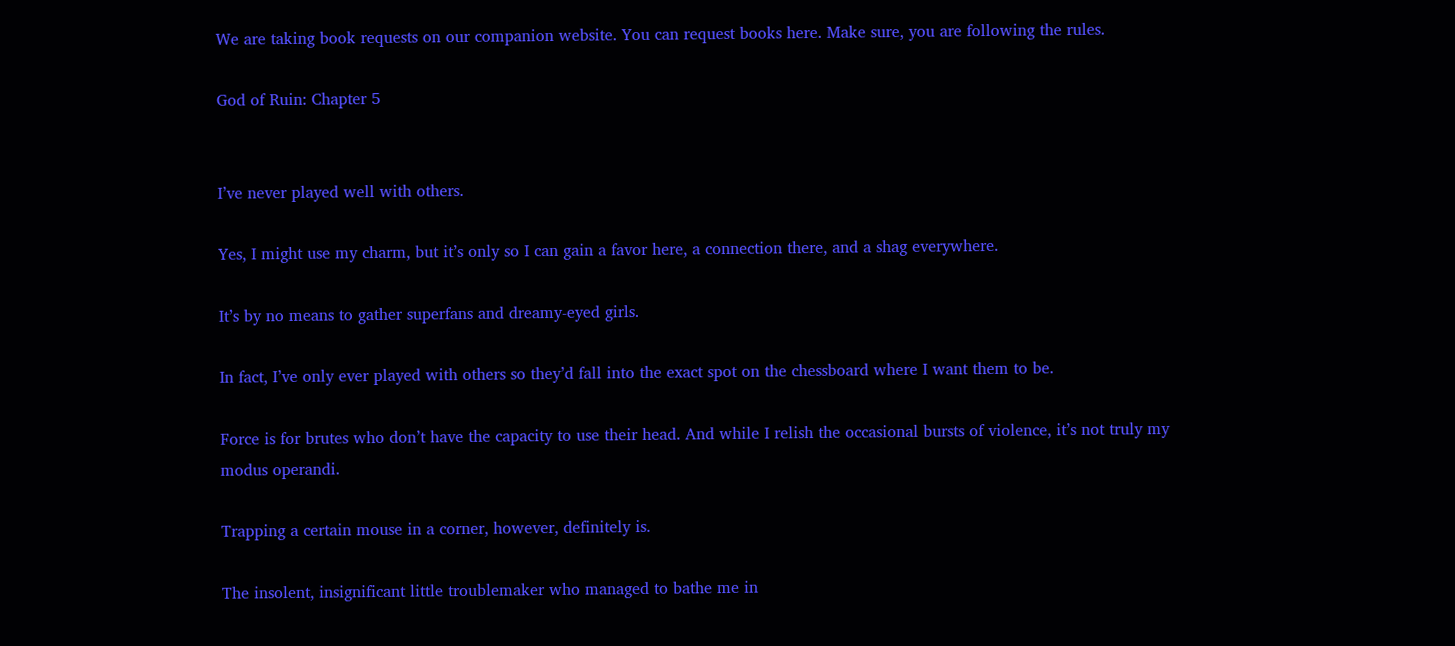We are taking book requests on our companion website. You can request books here. Make sure, you are following the rules.

God of Ruin: Chapter 5


I’ve never played well with others.

Yes, I might use my charm, but it’s only so I can gain a favor here, a connection there, and a shag everywhere.

It’s by no means to gather superfans and dreamy-eyed girls.

In fact, I’ve only ever played with others so they’d fall into the exact spot on the chessboard where I want them to be.

Force is for brutes who don’t have the capacity to use their head. And while I relish the occasional bursts of violence, it’s not truly my modus operandi.

Trapping a certain mouse in a corner, however, definitely is.

The insolent, insignificant little troublemaker who managed to bathe me in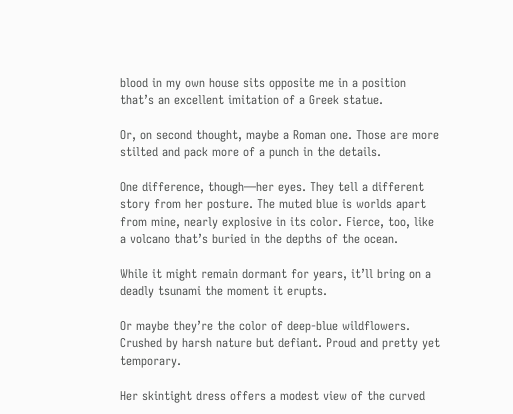blood in my own house sits opposite me in a position that’s an excellent imitation of a Greek statue.

Or, on second thought, maybe a Roman one. Those are more stilted and pack more of a punch in the details.

One difference, though—her eyes. They tell a different story from her posture. The muted blue is worlds apart from mine, nearly explosive in its color. Fierce, too, like a volcano that’s buried in the depths of the ocean.

While it might remain dormant for years, it’ll bring on a deadly tsunami the moment it erupts.

Or maybe they’re the color of deep-blue wildflowers. Crushed by harsh nature but defiant. Proud and pretty yet temporary.

Her skintight dress offers a modest view of the curved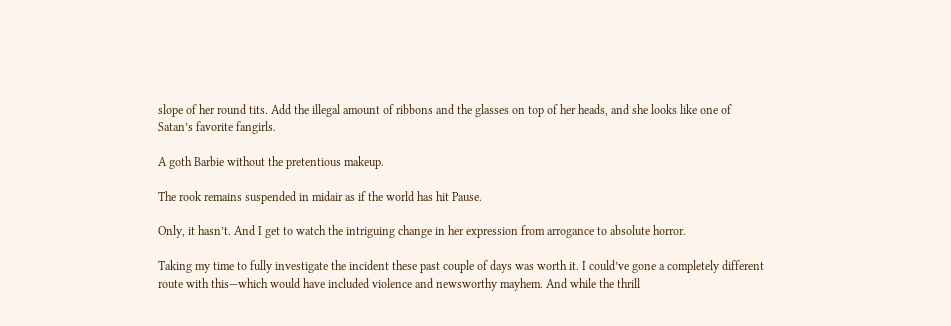slope of her round tits. Add the illegal amount of ribbons and the glasses on top of her heads, and she looks like one of Satan’s favorite fangirls.

A goth Barbie without the pretentious makeup.

The rook remains suspended in midair as if the world has hit Pause.

Only, it hasn’t. And I get to watch the intriguing change in her expression from arrogance to absolute horror.

Taking my time to fully investigate the incident these past couple of days was worth it. I could’ve gone a completely different route with this—which would have included violence and newsworthy mayhem. And while the thrill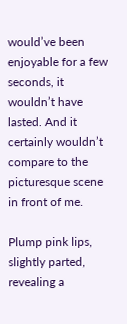would’ve been enjoyable for a few seconds, it wouldn’t have lasted. And it certainly wouldn’t compare to the picturesque scene in front of me.

Plump pink lips, slightly parted, revealing a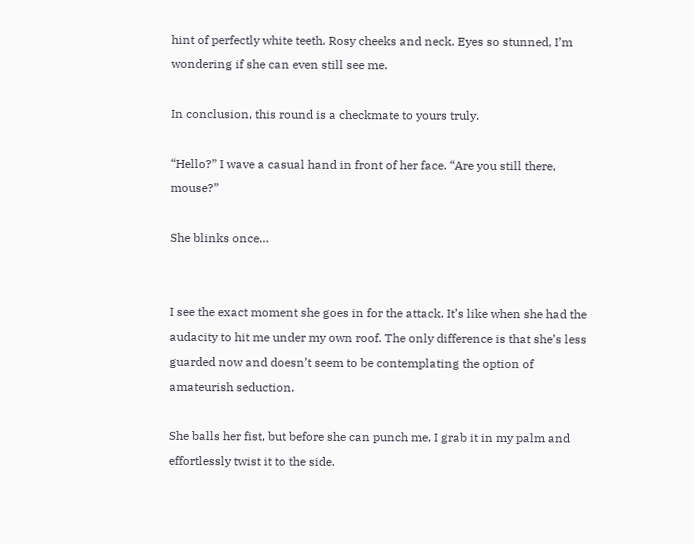hint of perfectly white teeth. Rosy cheeks and neck. Eyes so stunned, I’m wondering if she can even still see me.

In conclusion, this round is a checkmate to yours truly.

“Hello?” I wave a casual hand in front of her face. “Are you still there, mouse?”

She blinks once…


I see the exact moment she goes in for the attack. It’s like when she had the audacity to hit me under my own roof. The only difference is that she’s less guarded now and doesn’t seem to be contemplating the option of amateurish seduction.

She balls her fist, but before she can punch me, I grab it in my palm and effortlessly twist it to the side.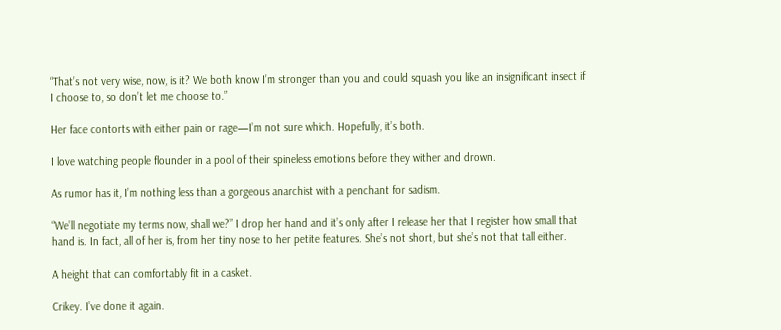“That’s not very wise, now, is it? We both know I’m stronger than you and could squash you like an insignificant insect if I choose to, so don’t let me choose to.”

Her face contorts with either pain or rage—I’m not sure which. Hopefully, it’s both.

I love watching people flounder in a pool of their spineless emotions before they wither and drown.

As rumor has it, I’m nothing less than a gorgeous anarchist with a penchant for sadism.

“We’ll negotiate my terms now, shall we?” I drop her hand and it’s only after I release her that I register how small that hand is. In fact, all of her is, from her tiny nose to her petite features. She’s not short, but she’s not that tall either.

A height that can comfortably fit in a casket.

Crikey. I’ve done it again.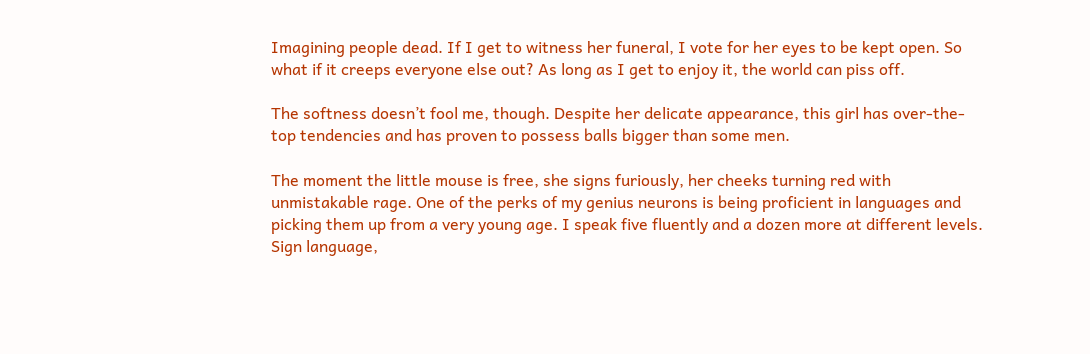Imagining people dead. If I get to witness her funeral, I vote for her eyes to be kept open. So what if it creeps everyone else out? As long as I get to enjoy it, the world can piss off.

The softness doesn’t fool me, though. Despite her delicate appearance, this girl has over-the-top tendencies and has proven to possess balls bigger than some men.

The moment the little mouse is free, she signs furiously, her cheeks turning red with unmistakable rage. One of the perks of my genius neurons is being proficient in languages and picking them up from a very young age. I speak five fluently and a dozen more at different levels. Sign language,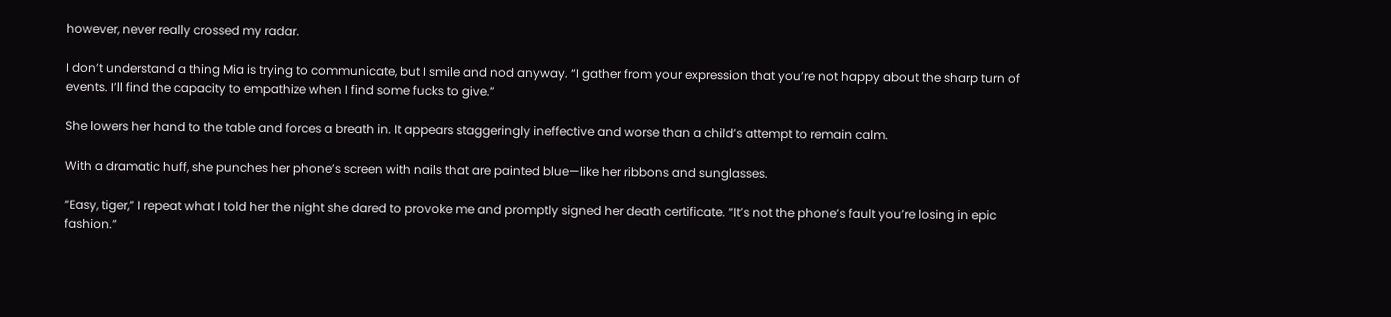however, never really crossed my radar.

I don’t understand a thing Mia is trying to communicate, but I smile and nod anyway. “I gather from your expression that you’re not happy about the sharp turn of events. I’ll find the capacity to empathize when I find some fucks to give.”

She lowers her hand to the table and forces a breath in. It appears staggeringly ineffective and worse than a child’s attempt to remain calm.

With a dramatic huff, she punches her phone’s screen with nails that are painted blue—like her ribbons and sunglasses.

“Easy, tiger,” I repeat what I told her the night she dared to provoke me and promptly signed her death certificate. “It’s not the phone’s fault you’re losing in epic fashion.”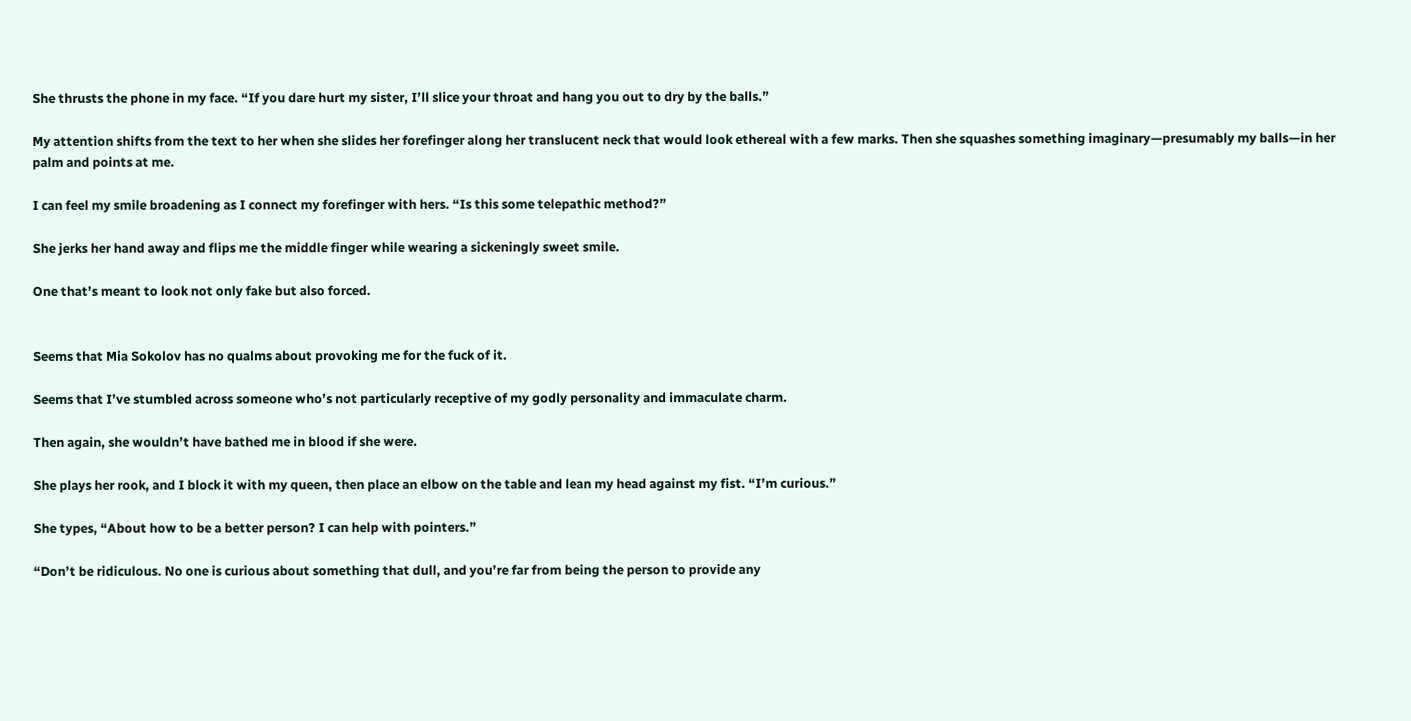She thrusts the phone in my face. “If you dare hurt my sister, I’ll slice your throat and hang you out to dry by the balls.”

My attention shifts from the text to her when she slides her forefinger along her translucent neck that would look ethereal with a few marks. Then she squashes something imaginary—presumably my balls—in her palm and points at me.

I can feel my smile broadening as I connect my forefinger with hers. “Is this some telepathic method?”

She jerks her hand away and flips me the middle finger while wearing a sickeningly sweet smile.

One that’s meant to look not only fake but also forced.


Seems that Mia Sokolov has no qualms about provoking me for the fuck of it.

Seems that I’ve stumbled across someone who’s not particularly receptive of my godly personality and immaculate charm.

Then again, she wouldn’t have bathed me in blood if she were.

She plays her rook, and I block it with my queen, then place an elbow on the table and lean my head against my fist. “I’m curious.”

She types, “About how to be a better person? I can help with pointers.”

“Don’t be ridiculous. No one is curious about something that dull, and you’re far from being the person to provide any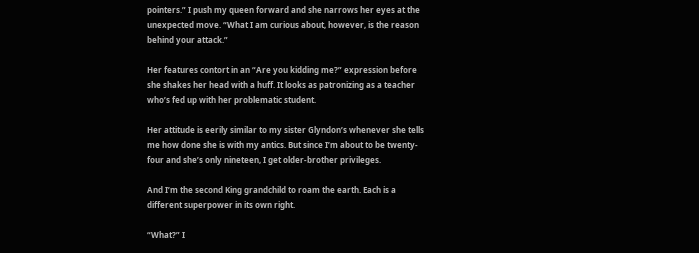pointers.” I push my queen forward and she narrows her eyes at the unexpected move. “What I am curious about, however, is the reason behind your attack.”

Her features contort in an “Are you kidding me?” expression before she shakes her head with a huff. It looks as patronizing as a teacher who’s fed up with her problematic student.

Her attitude is eerily similar to my sister Glyndon’s whenever she tells me how done she is with my antics. But since I’m about to be twenty-four and she’s only nineteen, I get older-brother privileges.

And I’m the second King grandchild to roam the earth. Each is a different superpower in its own right.

“What?” I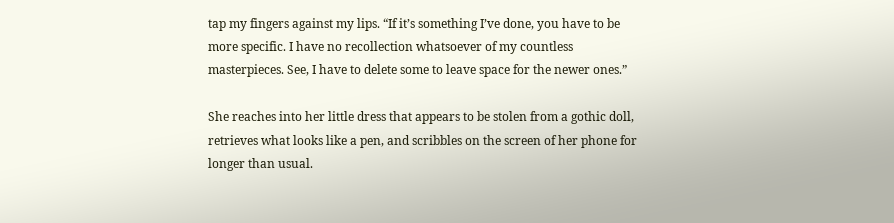tap my fingers against my lips. “If it’s something I’ve done, you have to be more specific. I have no recollection whatsoever of my countless masterpieces. See, I have to delete some to leave space for the newer ones.”

She reaches into her little dress that appears to be stolen from a gothic doll, retrieves what looks like a pen, and scribbles on the screen of her phone for longer than usual.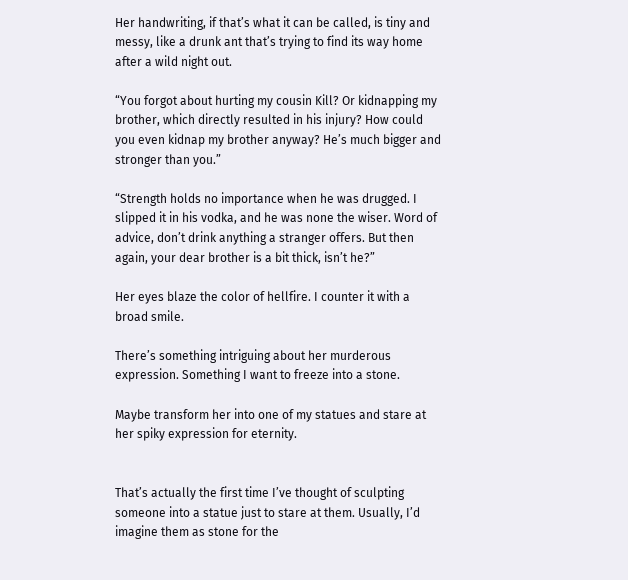Her handwriting, if that’s what it can be called, is tiny and messy, like a drunk ant that’s trying to find its way home after a wild night out.

“You forgot about hurting my cousin Kill? Or kidnapping my brother, which directly resulted in his injury? How could you even kidnap my brother anyway? He’s much bigger and stronger than you.”

“Strength holds no importance when he was drugged. I slipped it in his vodka, and he was none the wiser. Word of advice, don’t drink anything a stranger offers. But then again, your dear brother is a bit thick, isn’t he?”

Her eyes blaze the color of hellfire. I counter it with a broad smile.

There’s something intriguing about her murderous expression. Something I want to freeze into a stone.

Maybe transform her into one of my statues and stare at her spiky expression for eternity.


That’s actually the first time I’ve thought of sculpting someone into a statue just to stare at them. Usually, I’d imagine them as stone for the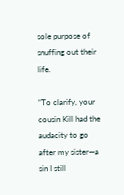sole purpose of snuffing out their life.

“To clarify, your cousin Kill had the audacity to go after my sister—a sin I still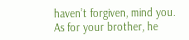haven’t forgiven, mind you. As for your brother, he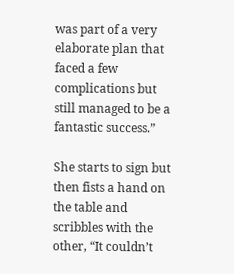was part of a very elaborate plan that faced a few complications but still managed to be a fantastic success.”

She starts to sign but then fists a hand on the table and scribbles with the other, “It couldn’t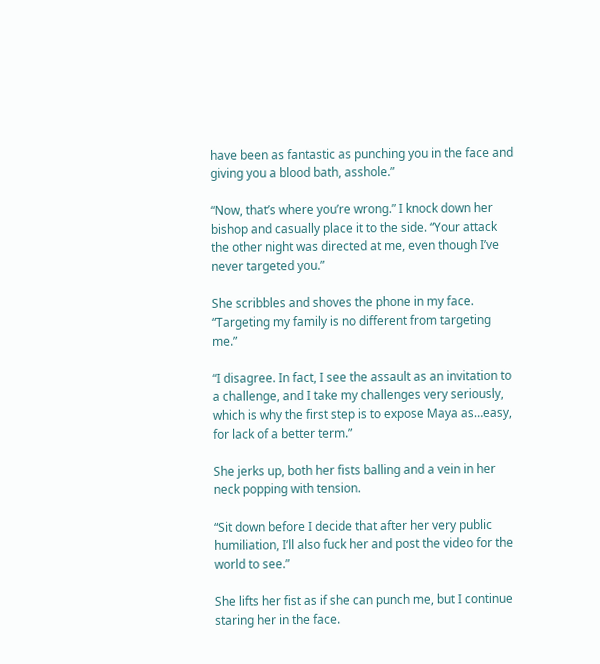have been as fantastic as punching you in the face and giving you a blood bath, asshole.”

“Now, that’s where you’re wrong.” I knock down her bishop and casually place it to the side. “Your attack the other night was directed at me, even though I’ve never targeted you.”

She scribbles and shoves the phone in my face. “Targeting my family is no different from targeting me.”

“I disagree. In fact, I see the assault as an invitation to a challenge, and I take my challenges very seriously, which is why the first step is to expose Maya as…easy, for lack of a better term.”

She jerks up, both her fists balling and a vein in her neck popping with tension.

“Sit down before I decide that after her very public humiliation, I’ll also fuck her and post the video for the world to see.”

She lifts her fist as if she can punch me, but I continue staring her in the face.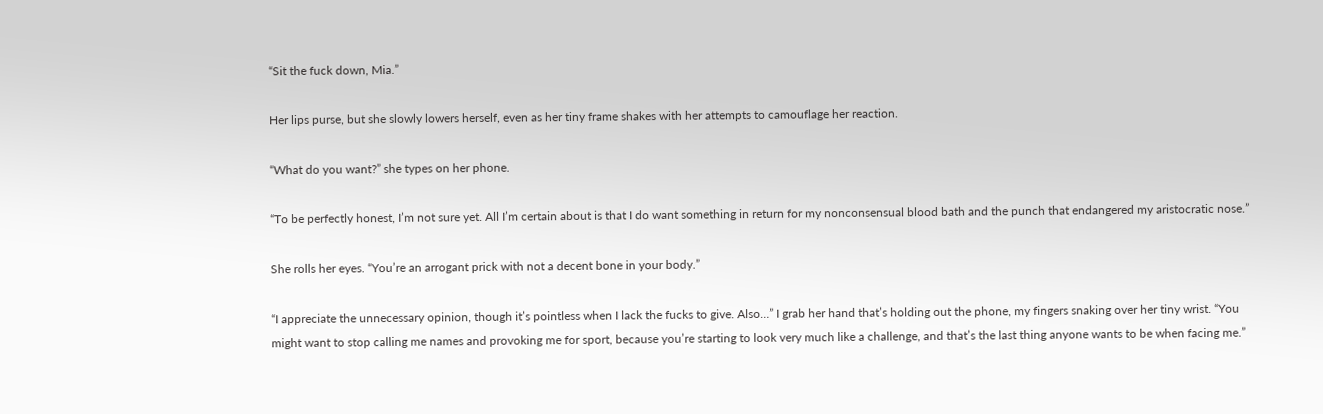“Sit the fuck down, Mia.”

Her lips purse, but she slowly lowers herself, even as her tiny frame shakes with her attempts to camouflage her reaction.

“What do you want?” she types on her phone.

“To be perfectly honest, I’m not sure yet. All I’m certain about is that I do want something in return for my nonconsensual blood bath and the punch that endangered my aristocratic nose.”

She rolls her eyes. “You’re an arrogant prick with not a decent bone in your body.”

“I appreciate the unnecessary opinion, though it’s pointless when I lack the fucks to give. Also…” I grab her hand that’s holding out the phone, my fingers snaking over her tiny wrist. “You might want to stop calling me names and provoking me for sport, because you’re starting to look very much like a challenge, and that’s the last thing anyone wants to be when facing me.”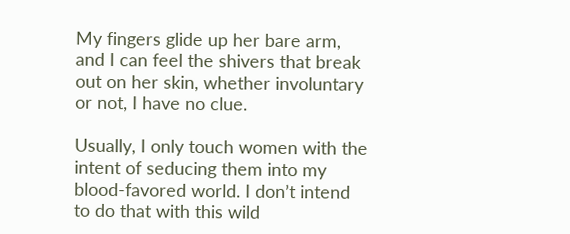My fingers glide up her bare arm, and I can feel the shivers that break out on her skin, whether involuntary or not, I have no clue.

Usually, I only touch women with the intent of seducing them into my blood-favored world. I don’t intend to do that with this wild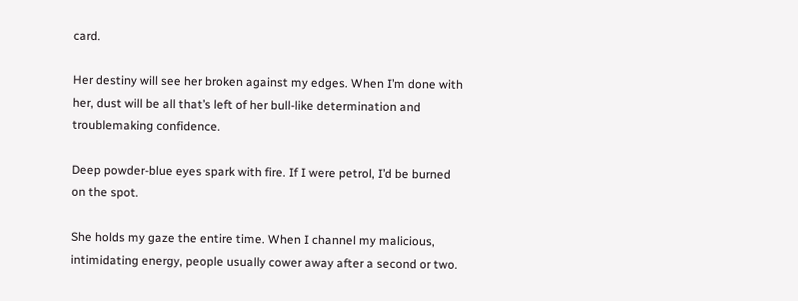card.

Her destiny will see her broken against my edges. When I’m done with her, dust will be all that’s left of her bull-like determination and troublemaking confidence.

Deep powder-blue eyes spark with fire. If I were petrol, I’d be burned on the spot.

She holds my gaze the entire time. When I channel my malicious, intimidating energy, people usually cower away after a second or two.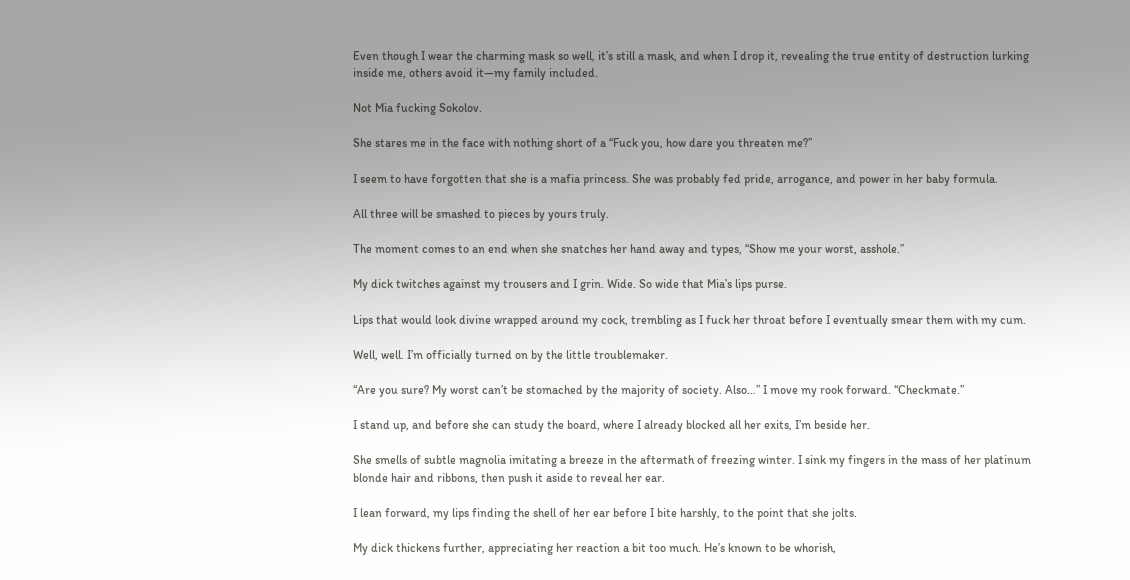Even though I wear the charming mask so well, it’s still a mask, and when I drop it, revealing the true entity of destruction lurking inside me, others avoid it—my family included.

Not Mia fucking Sokolov.

She stares me in the face with nothing short of a “Fuck you, how dare you threaten me?”

I seem to have forgotten that she is a mafia princess. She was probably fed pride, arrogance, and power in her baby formula.

All three will be smashed to pieces by yours truly.

The moment comes to an end when she snatches her hand away and types, “Show me your worst, asshole.”

My dick twitches against my trousers and I grin. Wide. So wide that Mia’s lips purse.

Lips that would look divine wrapped around my cock, trembling as I fuck her throat before I eventually smear them with my cum.

Well, well. I’m officially turned on by the little troublemaker.

“Are you sure? My worst can’t be stomached by the majority of society. Also…” I move my rook forward. “Checkmate.”

I stand up, and before she can study the board, where I already blocked all her exits, I’m beside her.

She smells of subtle magnolia imitating a breeze in the aftermath of freezing winter. I sink my fingers in the mass of her platinum blonde hair and ribbons, then push it aside to reveal her ear.

I lean forward, my lips finding the shell of her ear before I bite harshly, to the point that she jolts.

My dick thickens further, appreciating her reaction a bit too much. He’s known to be whorish,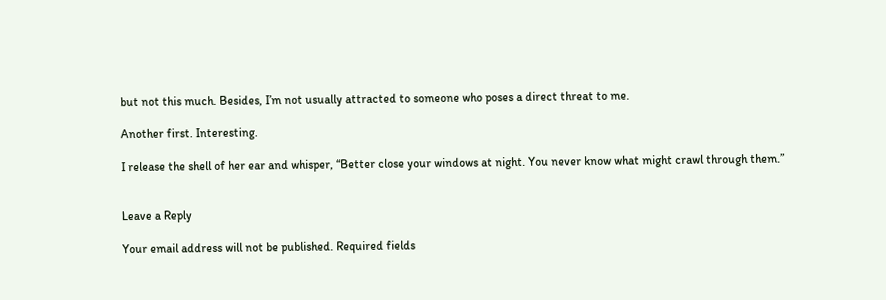but not this much. Besides, I’m not usually attracted to someone who poses a direct threat to me.

Another first. Interesting.

I release the shell of her ear and whisper, “Better close your windows at night. You never know what might crawl through them.”


Leave a Reply

Your email address will not be published. Required fields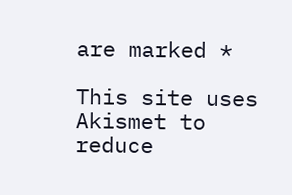are marked *

This site uses Akismet to reduce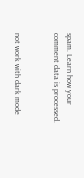spam. Learn how your comment data is processed.


not work with dark mode